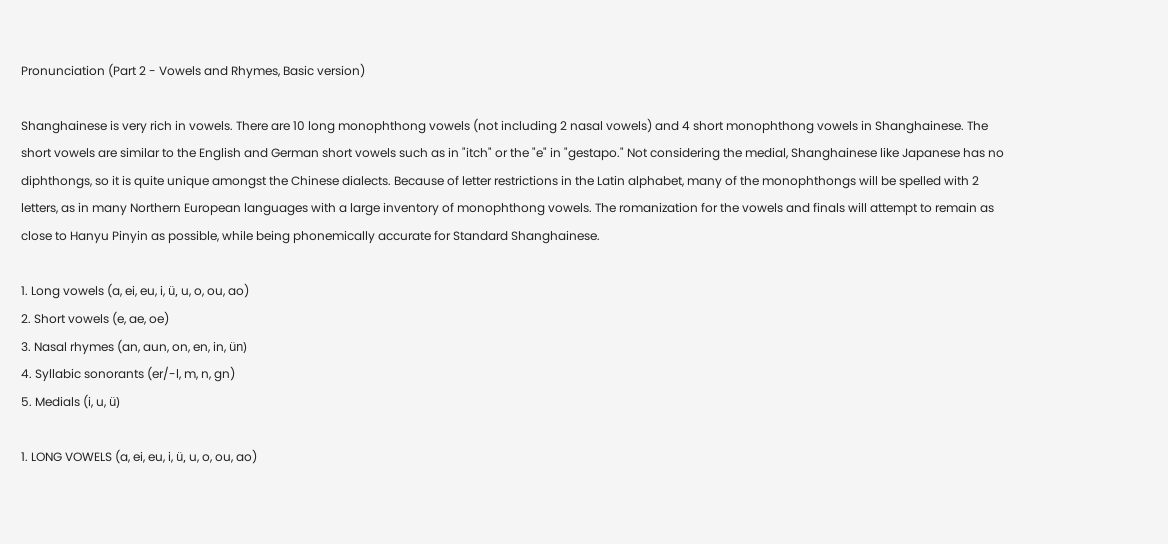Pronunciation (Part 2 - Vowels and Rhymes, Basic version)

Shanghainese is very rich in vowels. There are 10 long monophthong vowels (not including 2 nasal vowels) and 4 short monophthong vowels in Shanghainese. The short vowels are similar to the English and German short vowels such as in "itch" or the "e" in "gestapo." Not considering the medial, Shanghainese like Japanese has no diphthongs, so it is quite unique amongst the Chinese dialects. Because of letter restrictions in the Latin alphabet, many of the monophthongs will be spelled with 2 letters, as in many Northern European languages with a large inventory of monophthong vowels. The romanization for the vowels and finals will attempt to remain as close to Hanyu Pinyin as possible, while being phonemically accurate for Standard Shanghainese.

1. Long vowels (a, ei, eu, i, ü, u, o, ou, ao)
2. Short vowels (e, ae, oe)
3. Nasal rhymes (an, aun, on, en, in, ün)
4. Syllabic sonorants (er/-l, m, n, gn)
5. Medials (i, u, ü)

1. LONG VOWELS (a, ei, eu, i, ü, u, o, ou, ao)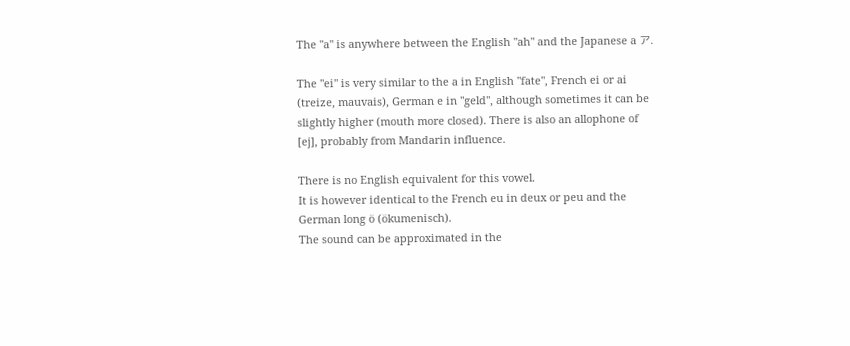The "a" is anywhere between the English "ah" and the Japanese a ア.

The "ei" is very similar to the a in English "fate", French ei or ai (treize, mauvais), German e in "geld", although sometimes it can be slightly higher (mouth more closed). There is also an allophone of [ej], probably from Mandarin influence.

There is no English equivalent for this vowel.
It is however identical to the French eu in deux or peu and the German long ö (ökumenisch).
The sound can be approximated in the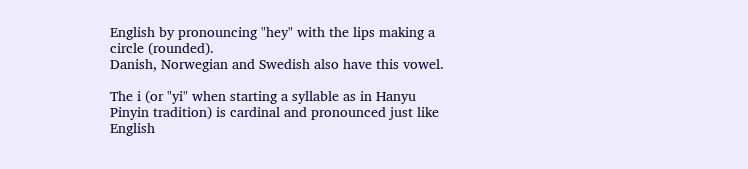English by pronouncing "hey" with the lips making a circle (rounded).
Danish, Norwegian and Swedish also have this vowel.

The i (or "yi" when starting a syllable as in Hanyu Pinyin tradition) is cardinal and pronounced just like English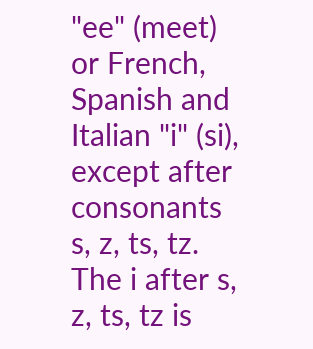"ee" (meet) or French, Spanish and Italian "i" (si), except after consonants s, z, ts, tz. The i after s, z, ts, tz is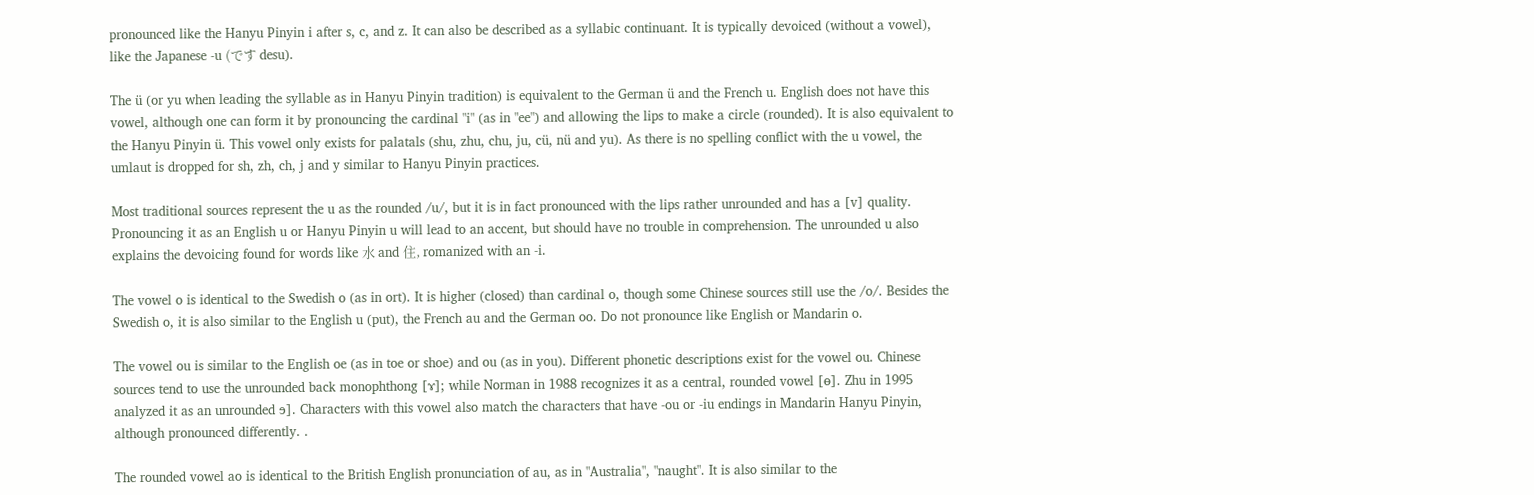pronounced like the Hanyu Pinyin i after s, c, and z. It can also be described as a syllabic continuant. It is typically devoiced (without a vowel), like the Japanese -u (です desu).

The ü (or yu when leading the syllable as in Hanyu Pinyin tradition) is equivalent to the German ü and the French u. English does not have this vowel, although one can form it by pronouncing the cardinal "i" (as in "ee") and allowing the lips to make a circle (rounded). It is also equivalent to the Hanyu Pinyin ü. This vowel only exists for palatals (shu, zhu, chu, ju, cü, nü and yu). As there is no spelling conflict with the u vowel, the umlaut is dropped for sh, zh, ch, j and y similar to Hanyu Pinyin practices.

Most traditional sources represent the u as the rounded /u/, but it is in fact pronounced with the lips rather unrounded and has a [v] quality. Pronouncing it as an English u or Hanyu Pinyin u will lead to an accent, but should have no trouble in comprehension. The unrounded u also explains the devoicing found for words like 水 and 住, romanized with an -i.

The vowel o is identical to the Swedish o (as in ort). It is higher (closed) than cardinal o, though some Chinese sources still use the /o/. Besides the Swedish o, it is also similar to the English u (put), the French au and the German oo. Do not pronounce like English or Mandarin o.

The vowel ou is similar to the English oe (as in toe or shoe) and ou (as in you). Different phonetic descriptions exist for the vowel ou. Chinese sources tend to use the unrounded back monophthong [ɤ]; while Norman in 1988 recognizes it as a central, rounded vowel [ɵ]. Zhu in 1995 analyzed it as an unrounded ɘ]. Characters with this vowel also match the characters that have -ou or -iu endings in Mandarin Hanyu Pinyin, although pronounced differently. .

The rounded vowel ao is identical to the British English pronunciation of au, as in "Australia", "naught". It is also similar to the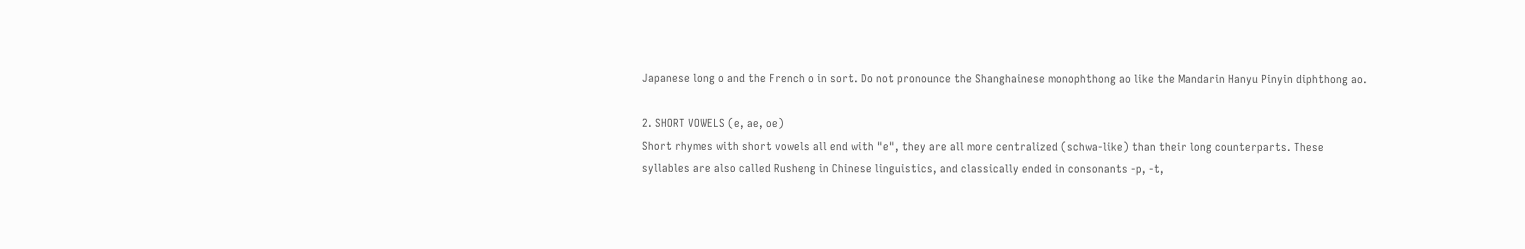Japanese long o and the French o in sort. Do not pronounce the Shanghainese monophthong ao like the Mandarin Hanyu Pinyin diphthong ao.

2. SHORT VOWELS (e, ae, oe)
Short rhymes with short vowels all end with "e", they are all more centralized (schwa-like) than their long counterparts. These syllables are also called Rusheng in Chinese linguistics, and classically ended in consonants -p, -t,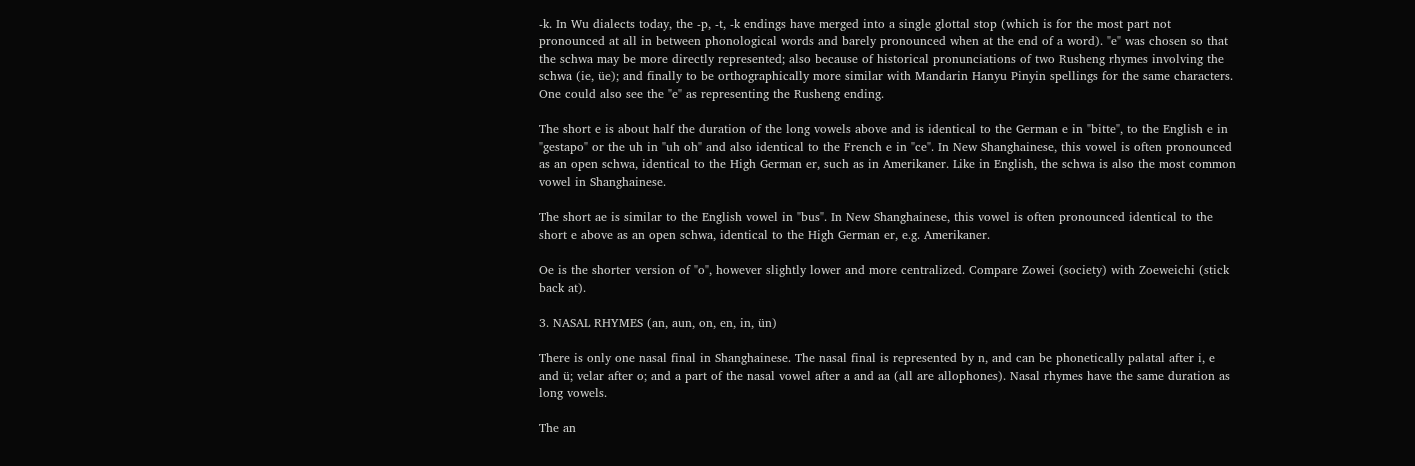-k. In Wu dialects today, the -p, -t, -k endings have merged into a single glottal stop (which is for the most part not pronounced at all in between phonological words and barely pronounced when at the end of a word). "e" was chosen so that the schwa may be more directly represented; also because of historical pronunciations of two Rusheng rhymes involving the schwa (ie, üe); and finally to be orthographically more similar with Mandarin Hanyu Pinyin spellings for the same characters. One could also see the "e" as representing the Rusheng ending.

The short e is about half the duration of the long vowels above and is identical to the German e in "bitte", to the English e in "gestapo" or the uh in "uh oh" and also identical to the French e in "ce". In New Shanghainese, this vowel is often pronounced as an open schwa, identical to the High German er, such as in Amerikaner. Like in English, the schwa is also the most common vowel in Shanghainese.

The short ae is similar to the English vowel in "bus". In New Shanghainese, this vowel is often pronounced identical to the short e above as an open schwa, identical to the High German er, e.g. Amerikaner.

Oe is the shorter version of "o", however slightly lower and more centralized. Compare Zowei (society) with Zoeweichi (stick back at).

3. NASAL RHYMES (an, aun, on, en, in, ün)

There is only one nasal final in Shanghainese. The nasal final is represented by n, and can be phonetically palatal after i, e and ü; velar after o; and a part of the nasal vowel after a and aa (all are allophones). Nasal rhymes have the same duration as long vowels.

The an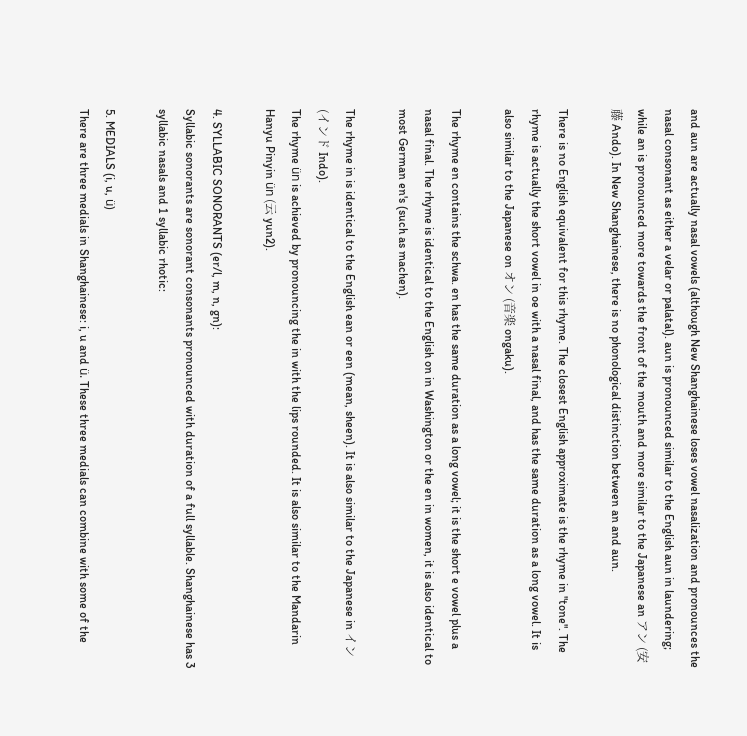and aun are actually nasal vowels (although New Shanghainese loses vowel nasalization and pronounces the nasal consonant as either a velar or palatal). aun is pronounced similar to the English aun in laundering; while an is pronounced more towards the front of the mouth and more similar to the Japanese an アン (安藤 Ando). In New Shanghainese, there is no phonological distinction between an and aun.

There is no English equivalent for this rhyme. The closest English approximate is the rhyme in "tone". The rhyme is actually the short vowel in oe with a nasal final, and has the same duration as a long vowel. It is also similar to the Japanese on オン (音楽 ongaku).

The rhyme en contains the schwa. en has the same duration as a long vowel; it is the short e vowel plus a nasal final. The rhyme is identical to the English on in Washington or the en in women, it is also identical to most German en's (such as machen).

The rhyme in is identical to the English ean or een (mean, sheen). It is also similar to the Japanese in イン (インド Indo).
The rhyme ün is achieved by pronouncing the in with the lips rounded. It is also similar to the Mandarin Hanyu Pinyin ün (云 yun2).

4. SYLLABIC SONORANTS (er/l, m, n, gn):
Syllabic sonorants are sonorant consonants pronounced with duration of a full syllable. Shanghainese has 3 syllabic nasals and 1 syllabic rhotic:

5. MEDIALS (i, u, ü)
There are three medials in Shanghainese: i, u and ü. These three medials can combine with some of the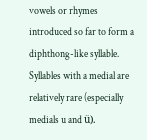vowels or rhymes introduced so far to form a diphthong-like syllable. Syllables with a medial are relatively rare (especially medials u and ü).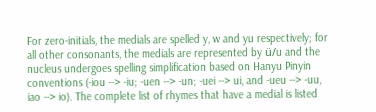For zero-initials, the medials are spelled y, w and yu respectively; for all other consonants, the medials are represented by ü/u and the nucleus undergoes spelling simplification based on Hanyu Pinyin conventions (-iou --> -iu; -uen --> -un; -uei --> ui, and -ueu --> -uu, iao --> io). The complete list of rhymes that have a medial is listed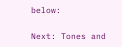below:

Next: Tones and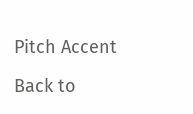Pitch Accent

Back to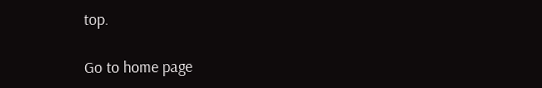top.

Go to home page